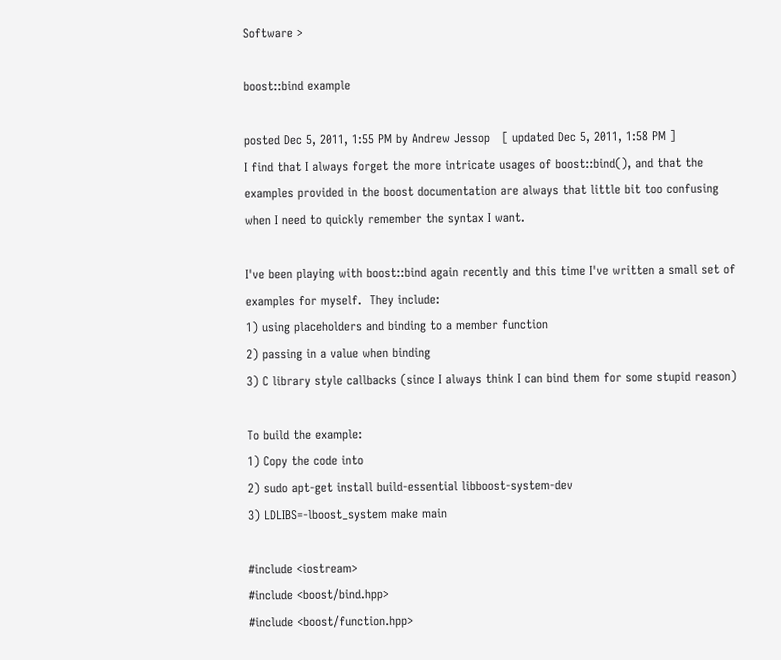Software >

boost::bind example

posted Dec 5, 2011, 1:55 PM by Andrew Jessop   [ updated Dec 5, 2011, 1:58 PM ]
I find that I always forget the more intricate usages of boost::bind(), and that the examples provided in the boost documentation are always that little bit too confusing when I need to quickly remember the syntax I want.

I've been playing with boost::bind again recently and this time I've written a small set of examples for myself.  They include:
1) using placeholders and binding to a member function
2) passing in a value when binding
3) C library style callbacks (since I always think I can bind them for some stupid reason)

To build the example:
1) Copy the code into
2) sudo apt-get install build-essential libboost-system-dev
3) LDLIBS=-lboost_system make main

#include <iostream>
#include <boost/bind.hpp>
#include <boost/function.hpp>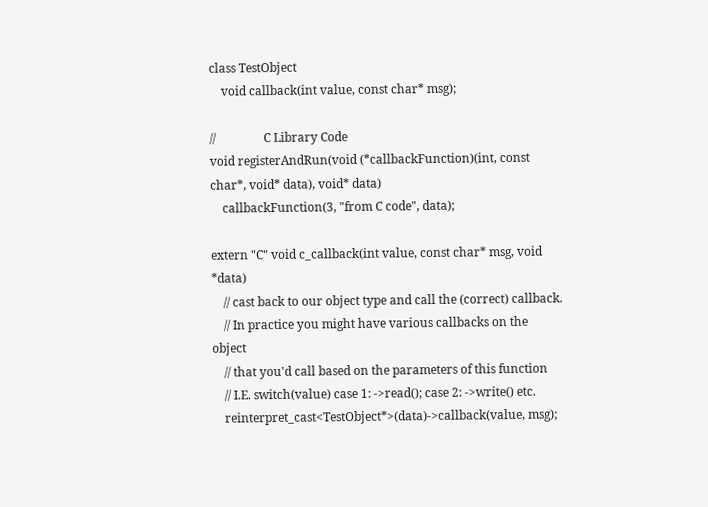class TestObject
    void callback(int value, const char* msg);

//                C Library Code
void registerAndRun(void (*callbackFunction)(int, const char*, void* data), void* data)
    callbackFunction(3, "from C code", data);

extern "C" void c_callback(int value, const char* msg, void *data)
    // cast back to our object type and call the (correct) callback.
    // In practice you might have various callbacks on the object
    // that you'd call based on the parameters of this function
    // I.E. switch(value) case 1: ->read(); case 2: ->write() etc.
    reinterpret_cast<TestObject*>(data)->callback(value, msg);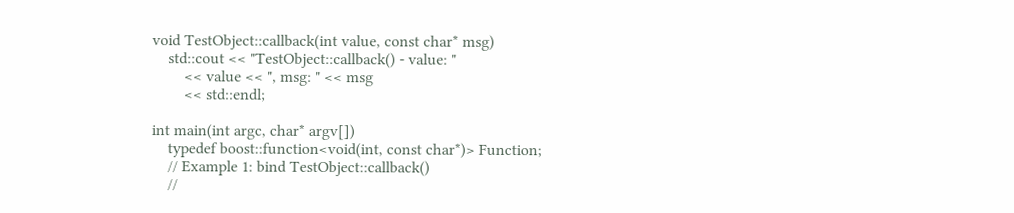void TestObject::callback(int value, const char* msg)
    std::cout << "TestObject::callback() - value: "
        << value << ", msg: " << msg
        << std::endl;

int main(int argc, char* argv[])
    typedef boost::function<void(int, const char*)> Function;
    // Example 1: bind TestObject::callback()
    //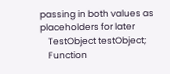passing in both values as placeholders for later
    TestObject testObject;
    Function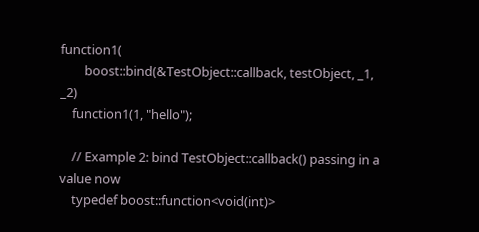function1(
        boost::bind(&TestObject::callback, testObject, _1, _2)
    function1(1, "hello");

    // Example 2: bind TestObject::callback() passing in a value now
    typedef boost::function<void(int)>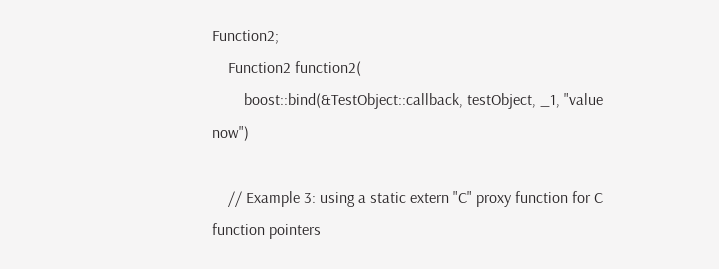Function2;
    Function2 function2(
        boost::bind(&TestObject::callback, testObject, _1, "value now")

    // Example 3: using a static extern "C" proxy function for C function pointers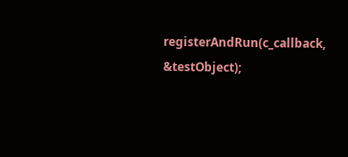registerAndRun(c_callback, &testObject);